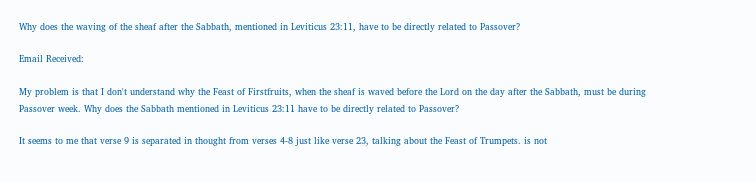Why does the waving of the sheaf after the Sabbath, mentioned in Leviticus 23:11, have to be directly related to Passover?

Email Received:

My problem is that I don't understand why the Feast of Firstfruits, when the sheaf is waved before the Lord on the day after the Sabbath, must be during Passover week. Why does the Sabbath mentioned in Leviticus 23:11 have to be directly related to Passover?

It seems to me that verse 9 is separated in thought from verses 4-8 just like verse 23, talking about the Feast of Trumpets. is not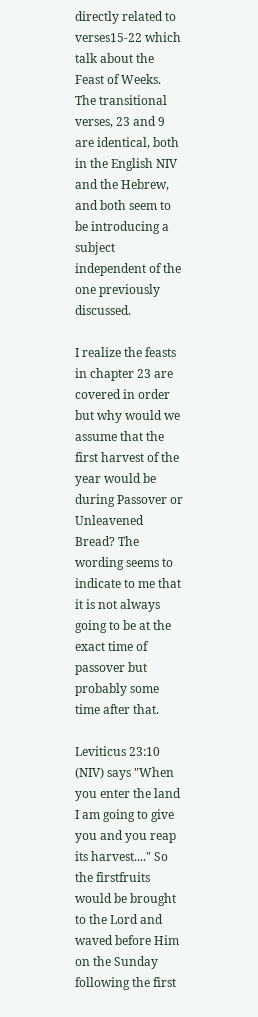directly related to verses15-22 which talk about the Feast of Weeks. The transitional verses, 23 and 9 are identical, both in the English NIV and the Hebrew, and both seem to be introducing a subject independent of the one previously discussed.

I realize the feasts in chapter 23 are covered in order but why would we assume that the first harvest of the year would be during Passover or Unleavened Bread? The wording seems to indicate to me that it is not always going to be at the exact time of passover but probably some time after that.

Leviticus 23:10 (NIV) says "When you enter the land I am going to give you and you reap its harvest...." So the firstfruits would be brought to the Lord and waved before Him on the Sunday following the first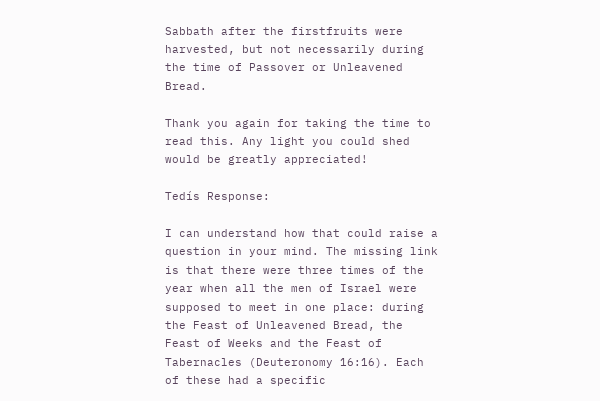Sabbath after the firstfruits were harvested, but not necessarily during the time of Passover or Unleavened Bread.

Thank you again for taking the time to read this. Any light you could shed would be greatly appreciated!

Tedís Response:

I can understand how that could raise a question in your mind. The missing link is that there were three times of the year when all the men of Israel were supposed to meet in one place: during the Feast of Unleavened Bread, the Feast of Weeks and the Feast of Tabernacles (Deuteronomy 16:16). Each of these had a specific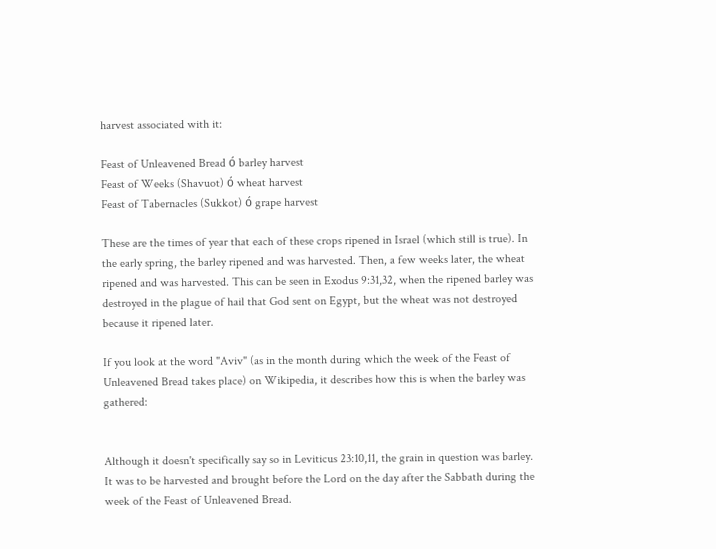harvest associated with it:

Feast of Unleavened Bread ó barley harvest
Feast of Weeks (Shavuot) ó wheat harvest
Feast of Tabernacles (Sukkot) ó grape harvest

These are the times of year that each of these crops ripened in Israel (which still is true). In the early spring, the barley ripened and was harvested. Then, a few weeks later, the wheat ripened and was harvested. This can be seen in Exodus 9:31,32, when the ripened barley was destroyed in the plague of hail that God sent on Egypt, but the wheat was not destroyed because it ripened later.

If you look at the word "Aviv" (as in the month during which the week of the Feast of Unleavened Bread takes place) on Wikipedia, it describes how this is when the barley was gathered:


Although it doesn't specifically say so in Leviticus 23:10,11, the grain in question was barley. It was to be harvested and brought before the Lord on the day after the Sabbath during the week of the Feast of Unleavened Bread.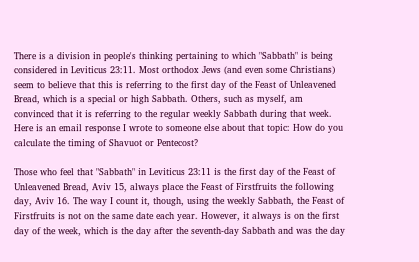There is a division in people's thinking pertaining to which "Sabbath" is being considered in Leviticus 23:11. Most orthodox Jews (and even some Christians) seem to believe that this is referring to the first day of the Feast of Unleavened Bread, which is a special or high Sabbath. Others, such as myself, am convinced that it is referring to the regular weekly Sabbath during that week. Here is an email response I wrote to someone else about that topic: How do you calculate the timing of Shavuot or Pentecost?

Those who feel that "Sabbath" in Leviticus 23:11 is the first day of the Feast of Unleavened Bread, Aviv 15, always place the Feast of Firstfruits the following day, Aviv 16. The way I count it, though, using the weekly Sabbath, the Feast of Firstfruits is not on the same date each year. However, it always is on the first day of the week, which is the day after the seventh-day Sabbath and was the day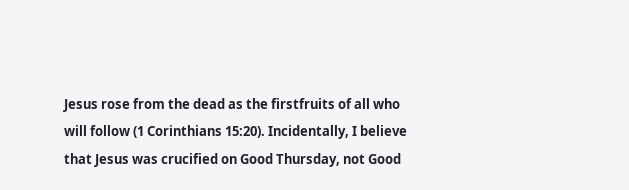Jesus rose from the dead as the firstfruits of all who will follow (1 Corinthians 15:20). Incidentally, I believe that Jesus was crucified on Good Thursday, not Good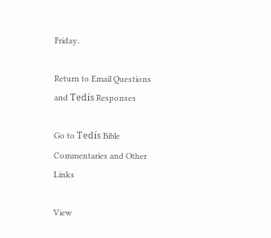Friday.

Return to Email Questions and Tedís Responses

Go to Tedís Bible Commentaries and Other Links

View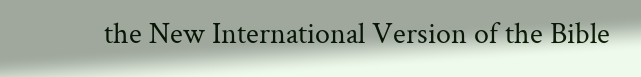the New International Version of the Bible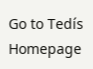Go to Tedís Homepage